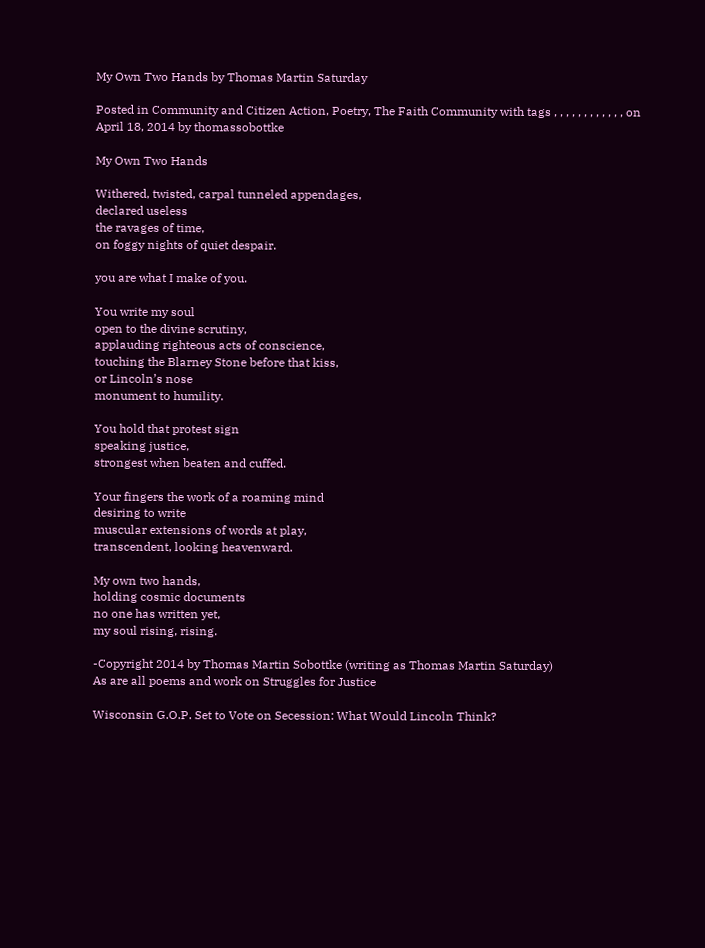My Own Two Hands by Thomas Martin Saturday

Posted in Community and Citizen Action, Poetry, The Faith Community with tags , , , , , , , , , , , , on April 18, 2014 by thomassobottke

My Own Two Hands

Withered, twisted, carpal tunneled appendages,
declared useless
the ravages of time,
on foggy nights of quiet despair.

you are what I make of you.

You write my soul
open to the divine scrutiny,
applauding righteous acts of conscience,
touching the Blarney Stone before that kiss,
or Lincoln’s nose
monument to humility.

You hold that protest sign
speaking justice,
strongest when beaten and cuffed.

Your fingers the work of a roaming mind
desiring to write
muscular extensions of words at play,
transcendent, looking heavenward.

My own two hands,
holding cosmic documents
no one has written yet,
my soul rising, rising.

-Copyright 2014 by Thomas Martin Sobottke (writing as Thomas Martin Saturday)
As are all poems and work on Struggles for Justice

Wisconsin G.O.P. Set to Vote on Secession: What Would Lincoln Think?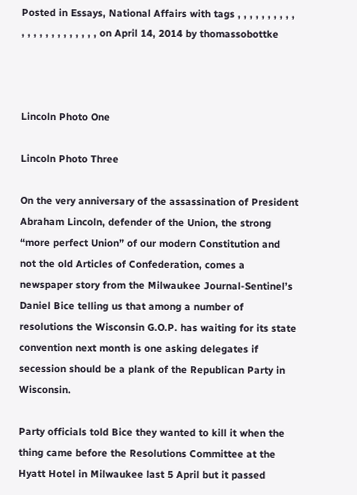Posted in Essays, National Affairs with tags , , , , , , , , , , , , , , , , , , , , , , , on April 14, 2014 by thomassobottke



Lincoln Photo One

Lincoln Photo Three

On the very anniversary of the assassination of President Abraham Lincoln, defender of the Union, the strong “more perfect Union” of our modern Constitution and not the old Articles of Confederation, comes a newspaper story from the Milwaukee Journal-Sentinel’s Daniel Bice telling us that among a number of resolutions the Wisconsin G.O.P. has waiting for its state convention next month is one asking delegates if secession should be a plank of the Republican Party in Wisconsin.

Party officials told Bice they wanted to kill it when the thing came before the Resolutions Committee at the Hyatt Hotel in Milwaukee last 5 April but it passed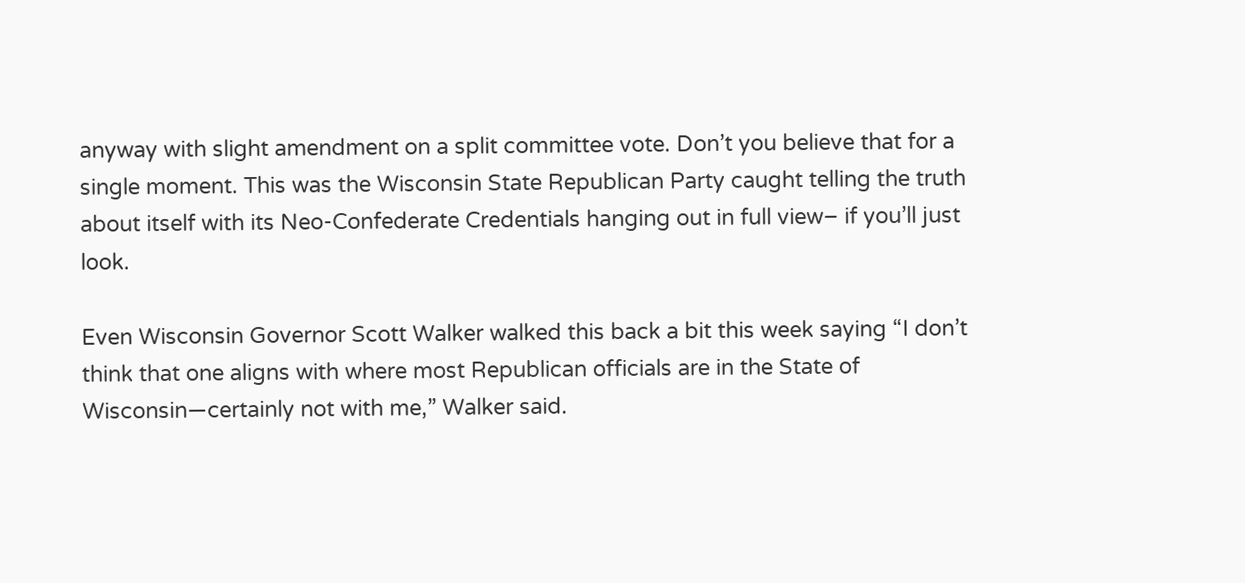anyway with slight amendment on a split committee vote. Don’t you believe that for a single moment. This was the Wisconsin State Republican Party caught telling the truth about itself with its Neo-Confederate Credentials hanging out in full view– if you’ll just look.

Even Wisconsin Governor Scott Walker walked this back a bit this week saying “I don’t think that one aligns with where most Republican officials are in the State of Wisconsin—certainly not with me,” Walker said.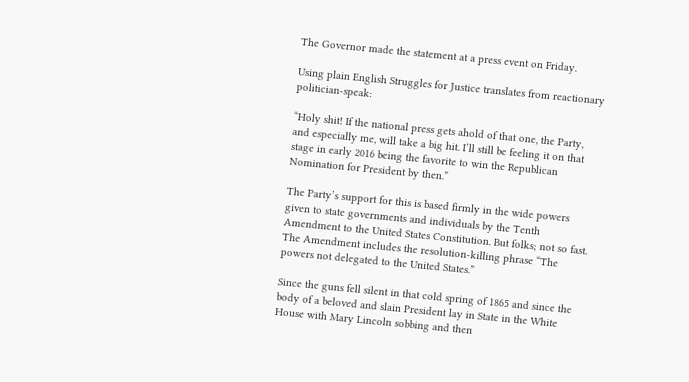The Governor made the statement at a press event on Friday.

Using plain English Struggles for Justice translates from reactionary politician-speak:

“Holy shit! If the national press gets ahold of that one, the Party, and especially me, will take a big hit. I’ll still be feeling it on that stage in early 2016 being the favorite to win the Republican Nomination for President by then.”

The Party’s support for this is based firmly in the wide powers given to state governments and individuals by the Tenth Amendment to the United States Constitution. But folks; not so fast. The Amendment includes the resolution-killing phrase “The powers not delegated to the United States.”

Since the guns fell silent in that cold spring of 1865 and since the body of a beloved and slain President lay in State in the White House with Mary Lincoln sobbing and then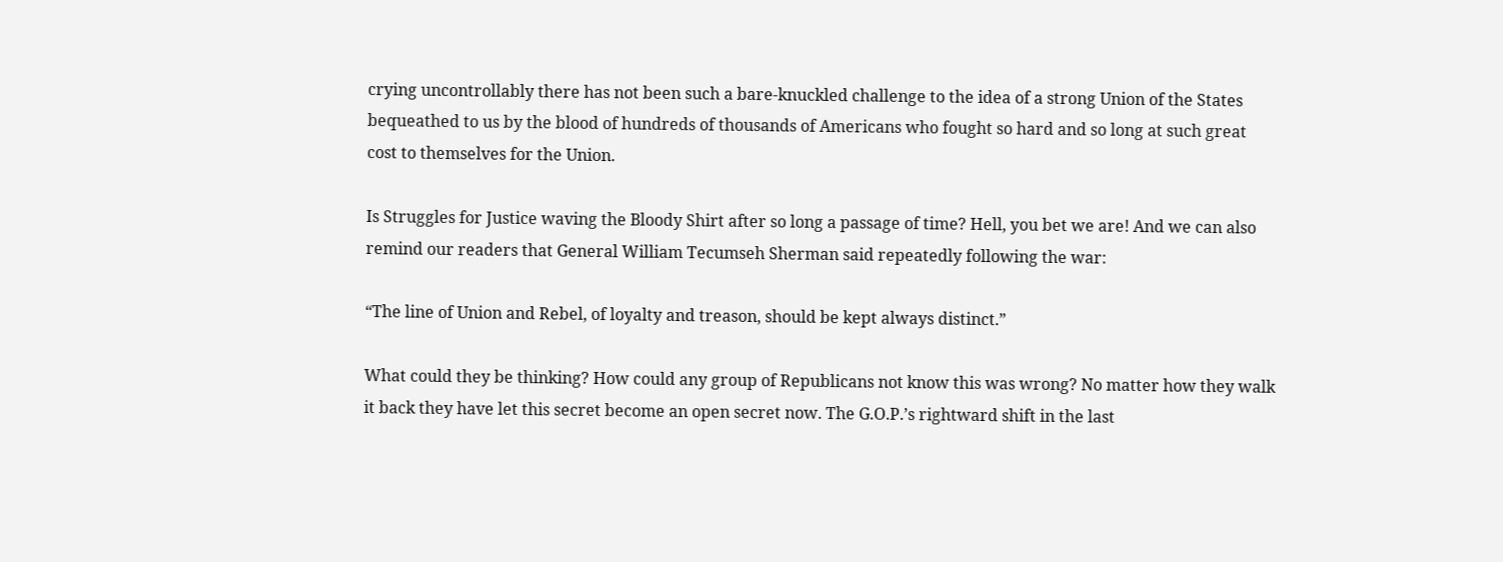crying uncontrollably there has not been such a bare-knuckled challenge to the idea of a strong Union of the States bequeathed to us by the blood of hundreds of thousands of Americans who fought so hard and so long at such great cost to themselves for the Union.

Is Struggles for Justice waving the Bloody Shirt after so long a passage of time? Hell, you bet we are! And we can also remind our readers that General William Tecumseh Sherman said repeatedly following the war:

“The line of Union and Rebel, of loyalty and treason, should be kept always distinct.”

What could they be thinking? How could any group of Republicans not know this was wrong? No matter how they walk it back they have let this secret become an open secret now. The G.O.P.’s rightward shift in the last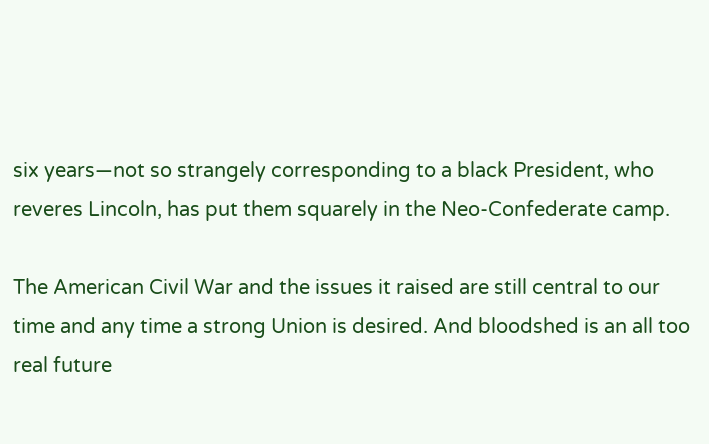six years—not so strangely corresponding to a black President, who reveres Lincoln, has put them squarely in the Neo-Confederate camp.

The American Civil War and the issues it raised are still central to our time and any time a strong Union is desired. And bloodshed is an all too real future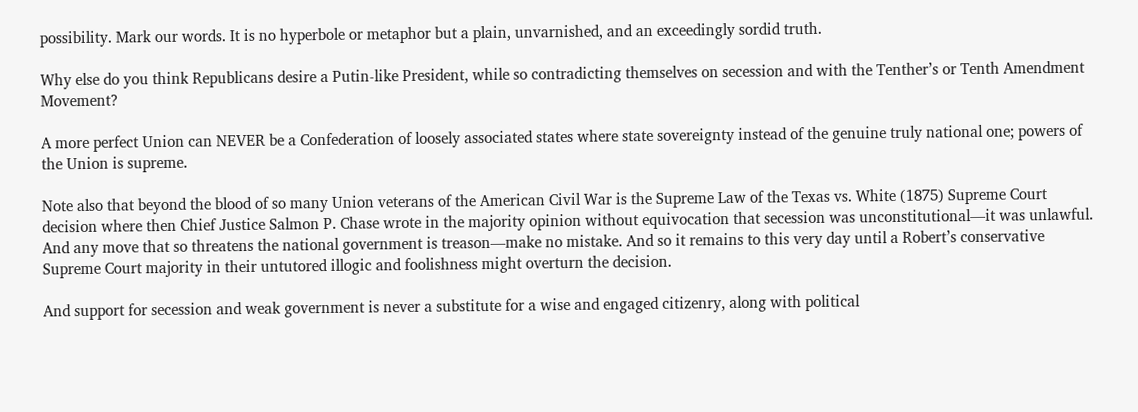possibility. Mark our words. It is no hyperbole or metaphor but a plain, unvarnished, and an exceedingly sordid truth.

Why else do you think Republicans desire a Putin-like President, while so contradicting themselves on secession and with the Tenther’s or Tenth Amendment Movement?

A more perfect Union can NEVER be a Confederation of loosely associated states where state sovereignty instead of the genuine truly national one; powers of the Union is supreme.

Note also that beyond the blood of so many Union veterans of the American Civil War is the Supreme Law of the Texas vs. White (1875) Supreme Court decision where then Chief Justice Salmon P. Chase wrote in the majority opinion without equivocation that secession was unconstitutional—it was unlawful. And any move that so threatens the national government is treason—make no mistake. And so it remains to this very day until a Robert’s conservative Supreme Court majority in their untutored illogic and foolishness might overturn the decision.

And support for secession and weak government is never a substitute for a wise and engaged citizenry, along with political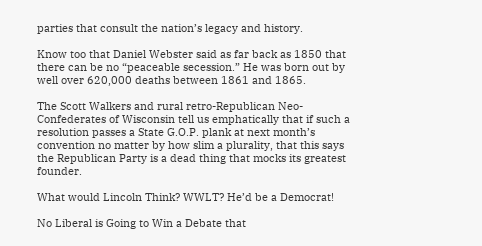parties that consult the nation’s legacy and history.

Know too that Daniel Webster said as far back as 1850 that there can be no “peaceable secession.” He was born out by well over 620,000 deaths between 1861 and 1865.

The Scott Walkers and rural retro-Republican Neo-Confederates of Wisconsin tell us emphatically that if such a resolution passes a State G.O.P. plank at next month’s convention no matter by how slim a plurality, that this says the Republican Party is a dead thing that mocks its greatest founder.

What would Lincoln Think? WWLT? He’d be a Democrat!

No Liberal is Going to Win a Debate that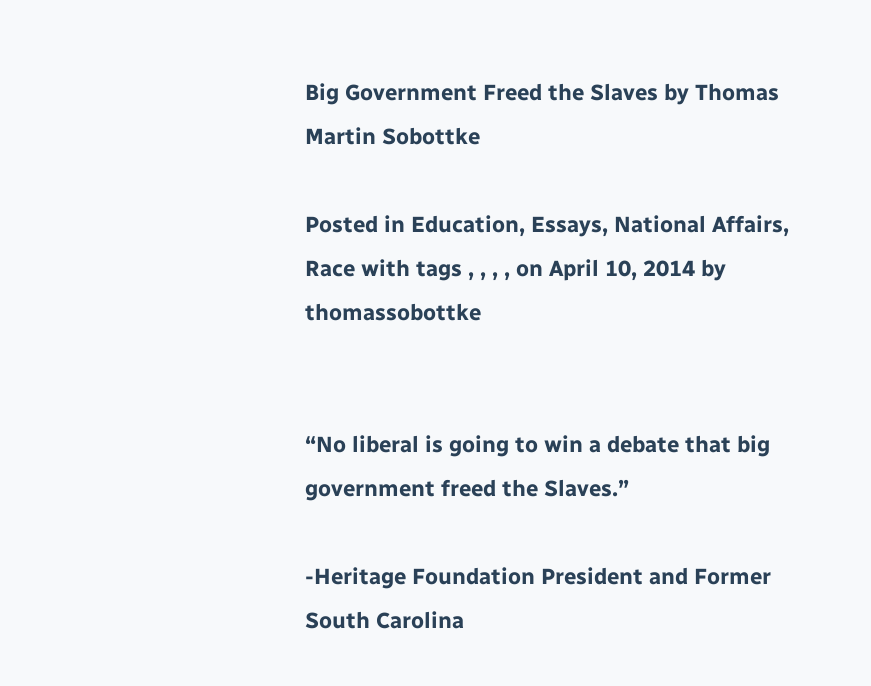Big Government Freed the Slaves by Thomas Martin Sobottke

Posted in Education, Essays, National Affairs, Race with tags , , , , on April 10, 2014 by thomassobottke


“No liberal is going to win a debate that big government freed the Slaves.”

-Heritage Foundation President and Former South Carolina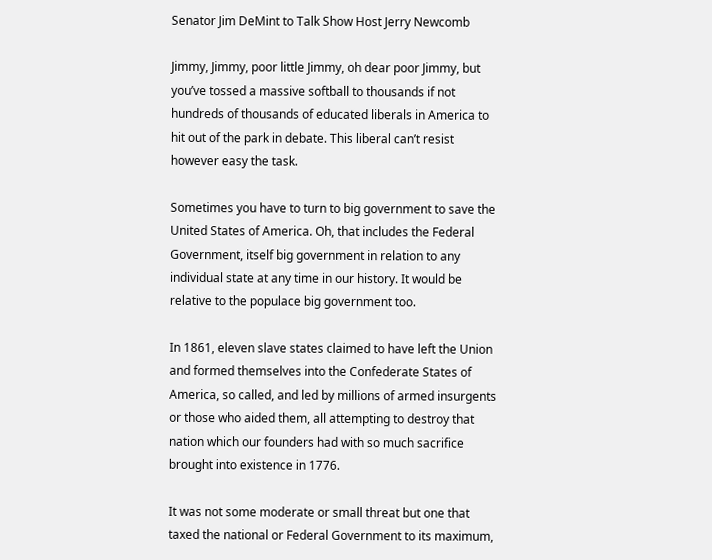Senator Jim DeMint to Talk Show Host Jerry Newcomb

Jimmy, Jimmy, poor little Jimmy, oh dear poor Jimmy, but you’ve tossed a massive softball to thousands if not hundreds of thousands of educated liberals in America to hit out of the park in debate. This liberal can’t resist however easy the task.

Sometimes you have to turn to big government to save the United States of America. Oh, that includes the Federal Government, itself big government in relation to any individual state at any time in our history. It would be relative to the populace big government too.

In 1861, eleven slave states claimed to have left the Union and formed themselves into the Confederate States of America, so called, and led by millions of armed insurgents or those who aided them, all attempting to destroy that nation which our founders had with so much sacrifice brought into existence in 1776.

It was not some moderate or small threat but one that taxed the national or Federal Government to its maximum,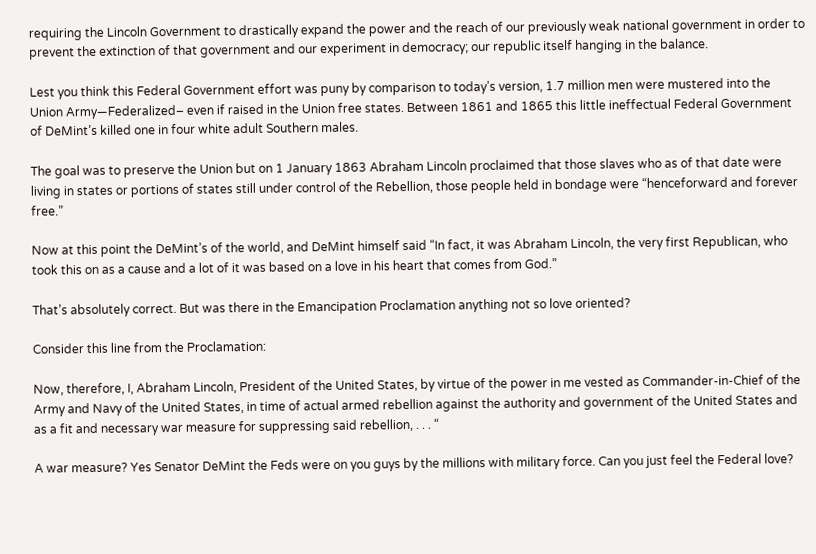requiring the Lincoln Government to drastically expand the power and the reach of our previously weak national government in order to prevent the extinction of that government and our experiment in democracy; our republic itself hanging in the balance.

Lest you think this Federal Government effort was puny by comparison to today’s version, 1.7 million men were mustered into the Union Army—Federalized– even if raised in the Union free states. Between 1861 and 1865 this little ineffectual Federal Government of DeMint’s killed one in four white adult Southern males.

The goal was to preserve the Union but on 1 January 1863 Abraham Lincoln proclaimed that those slaves who as of that date were living in states or portions of states still under control of the Rebellion, those people held in bondage were “henceforward and forever free.”

Now at this point the DeMint’s of the world, and DeMint himself said “In fact, it was Abraham Lincoln, the very first Republican, who took this on as a cause and a lot of it was based on a love in his heart that comes from God.”

That’s absolutely correct. But was there in the Emancipation Proclamation anything not so love oriented?

Consider this line from the Proclamation:

Now, therefore, I, Abraham Lincoln, President of the United States, by virtue of the power in me vested as Commander-in-Chief of the Army and Navy of the United States, in time of actual armed rebellion against the authority and government of the United States and as a fit and necessary war measure for suppressing said rebellion, . . . “

A war measure? Yes Senator DeMint the Feds were on you guys by the millions with military force. Can you just feel the Federal love?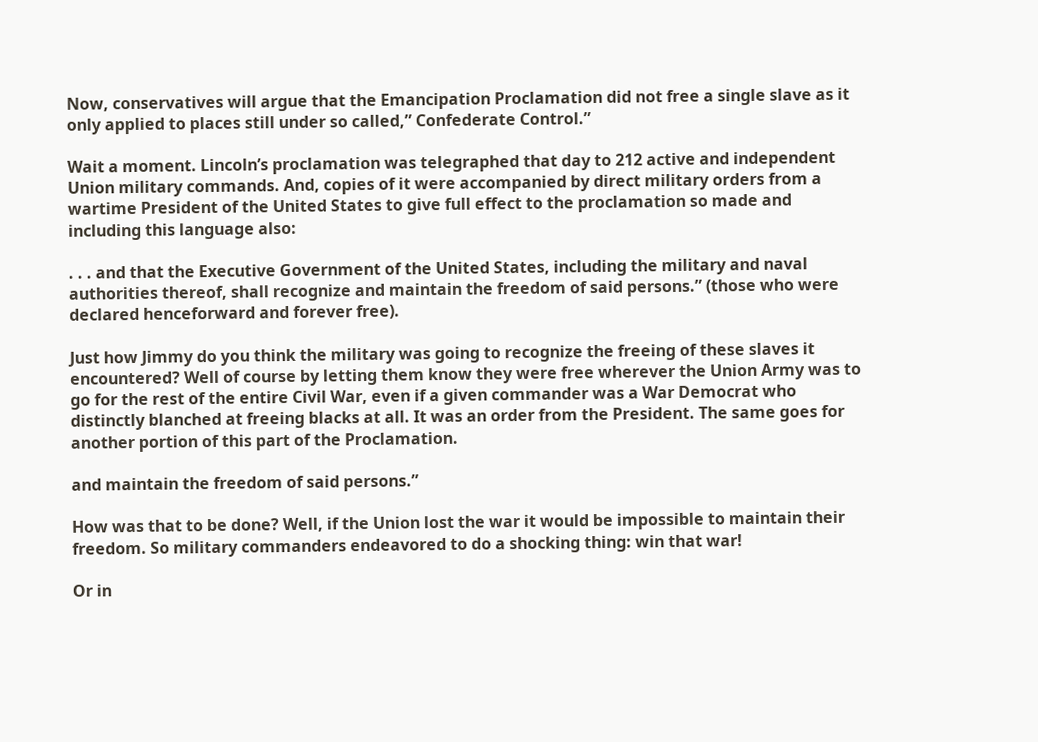Now, conservatives will argue that the Emancipation Proclamation did not free a single slave as it only applied to places still under so called,” Confederate Control.”

Wait a moment. Lincoln’s proclamation was telegraphed that day to 212 active and independent Union military commands. And, copies of it were accompanied by direct military orders from a wartime President of the United States to give full effect to the proclamation so made and including this language also:

. . . and that the Executive Government of the United States, including the military and naval authorities thereof, shall recognize and maintain the freedom of said persons.” (those who were declared henceforward and forever free).

Just how Jimmy do you think the military was going to recognize the freeing of these slaves it encountered? Well of course by letting them know they were free wherever the Union Army was to go for the rest of the entire Civil War, even if a given commander was a War Democrat who distinctly blanched at freeing blacks at all. It was an order from the President. The same goes for another portion of this part of the Proclamation.

and maintain the freedom of said persons.”

How was that to be done? Well, if the Union lost the war it would be impossible to maintain their freedom. So military commanders endeavored to do a shocking thing: win that war!

Or in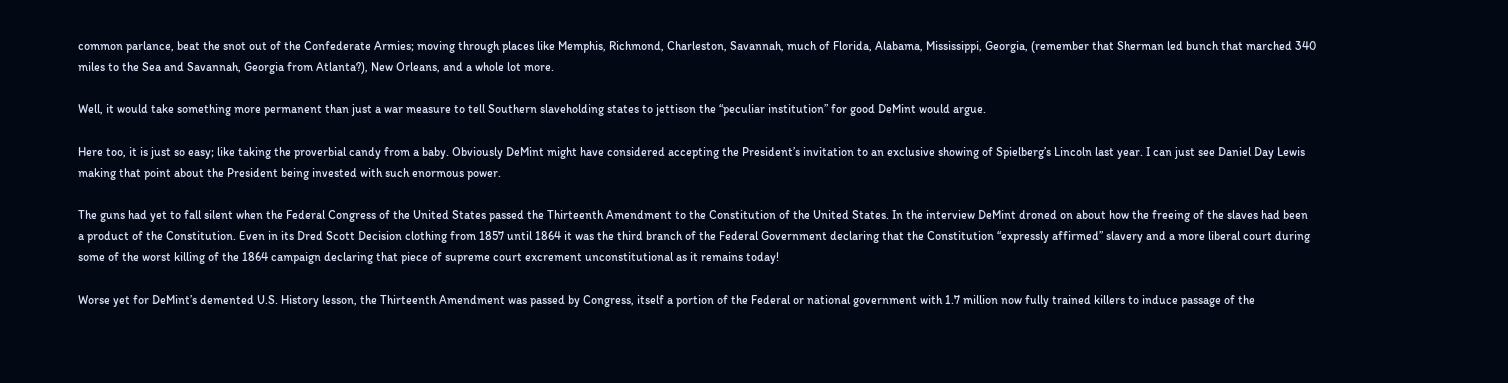common parlance, beat the snot out of the Confederate Armies; moving through places like Memphis, Richmond, Charleston, Savannah, much of Florida, Alabama, Mississippi, Georgia, (remember that Sherman led bunch that marched 340 miles to the Sea and Savannah, Georgia from Atlanta?), New Orleans, and a whole lot more.

Well, it would take something more permanent than just a war measure to tell Southern slaveholding states to jettison the “peculiar institution” for good DeMint would argue.

Here too, it is just so easy; like taking the proverbial candy from a baby. Obviously DeMint might have considered accepting the President’s invitation to an exclusive showing of Spielberg’s Lincoln last year. I can just see Daniel Day Lewis making that point about the President being invested with such enormous power.

The guns had yet to fall silent when the Federal Congress of the United States passed the Thirteenth Amendment to the Constitution of the United States. In the interview DeMint droned on about how the freeing of the slaves had been a product of the Constitution. Even in its Dred Scott Decision clothing from 1857 until 1864 it was the third branch of the Federal Government declaring that the Constitution “expressly affirmed” slavery and a more liberal court during some of the worst killing of the 1864 campaign declaring that piece of supreme court excrement unconstitutional as it remains today!

Worse yet for DeMint’s demented U.S. History lesson, the Thirteenth Amendment was passed by Congress, itself a portion of the Federal or national government with 1.7 million now fully trained killers to induce passage of the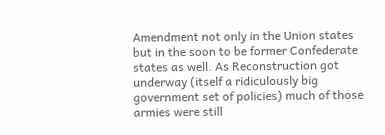Amendment not only in the Union states but in the soon to be former Confederate states as well. As Reconstruction got underway (itself a ridiculously big government set of policies) much of those armies were still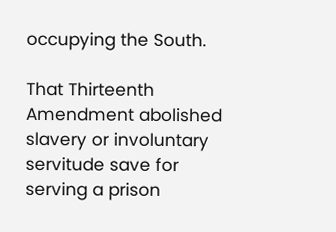occupying the South.

That Thirteenth Amendment abolished slavery or involuntary servitude save for serving a prison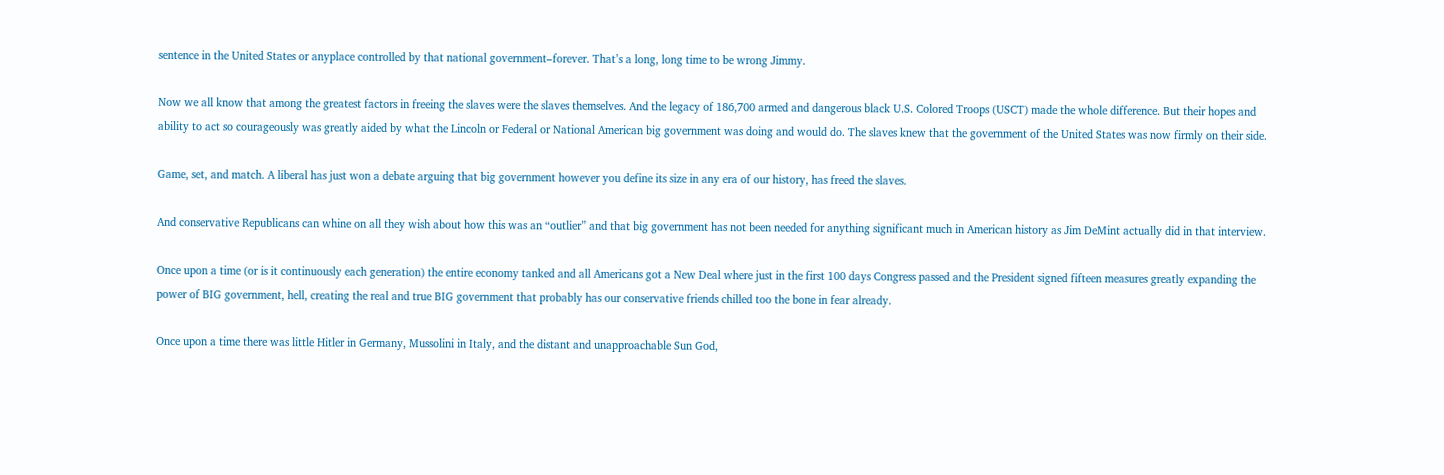sentence in the United States or anyplace controlled by that national government–forever. That’s a long, long time to be wrong Jimmy.

Now we all know that among the greatest factors in freeing the slaves were the slaves themselves. And the legacy of 186,700 armed and dangerous black U.S. Colored Troops (USCT) made the whole difference. But their hopes and ability to act so courageously was greatly aided by what the Lincoln or Federal or National American big government was doing and would do. The slaves knew that the government of the United States was now firmly on their side.

Game, set, and match. A liberal has just won a debate arguing that big government however you define its size in any era of our history, has freed the slaves.

And conservative Republicans can whine on all they wish about how this was an “outlier” and that big government has not been needed for anything significant much in American history as Jim DeMint actually did in that interview.

Once upon a time (or is it continuously each generation) the entire economy tanked and all Americans got a New Deal where just in the first 100 days Congress passed and the President signed fifteen measures greatly expanding the power of BIG government, hell, creating the real and true BIG government that probably has our conservative friends chilled too the bone in fear already.

Once upon a time there was little Hitler in Germany, Mussolini in Italy, and the distant and unapproachable Sun God,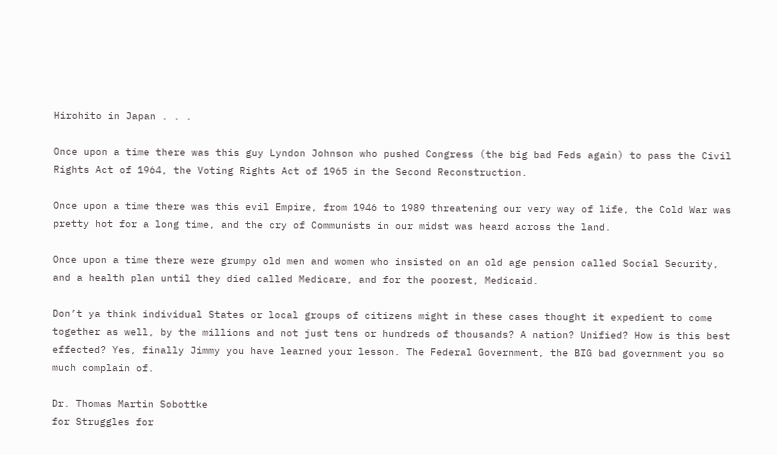Hirohito in Japan . . .

Once upon a time there was this guy Lyndon Johnson who pushed Congress (the big bad Feds again) to pass the Civil Rights Act of 1964, the Voting Rights Act of 1965 in the Second Reconstruction.

Once upon a time there was this evil Empire, from 1946 to 1989 threatening our very way of life, the Cold War was pretty hot for a long time, and the cry of Communists in our midst was heard across the land.

Once upon a time there were grumpy old men and women who insisted on an old age pension called Social Security, and a health plan until they died called Medicare, and for the poorest, Medicaid.

Don’t ya think individual States or local groups of citizens might in these cases thought it expedient to come together as well, by the millions and not just tens or hundreds of thousands? A nation? Unified? How is this best effected? Yes, finally Jimmy you have learned your lesson. The Federal Government, the BIG bad government you so much complain of.

Dr. Thomas Martin Sobottke
for Struggles for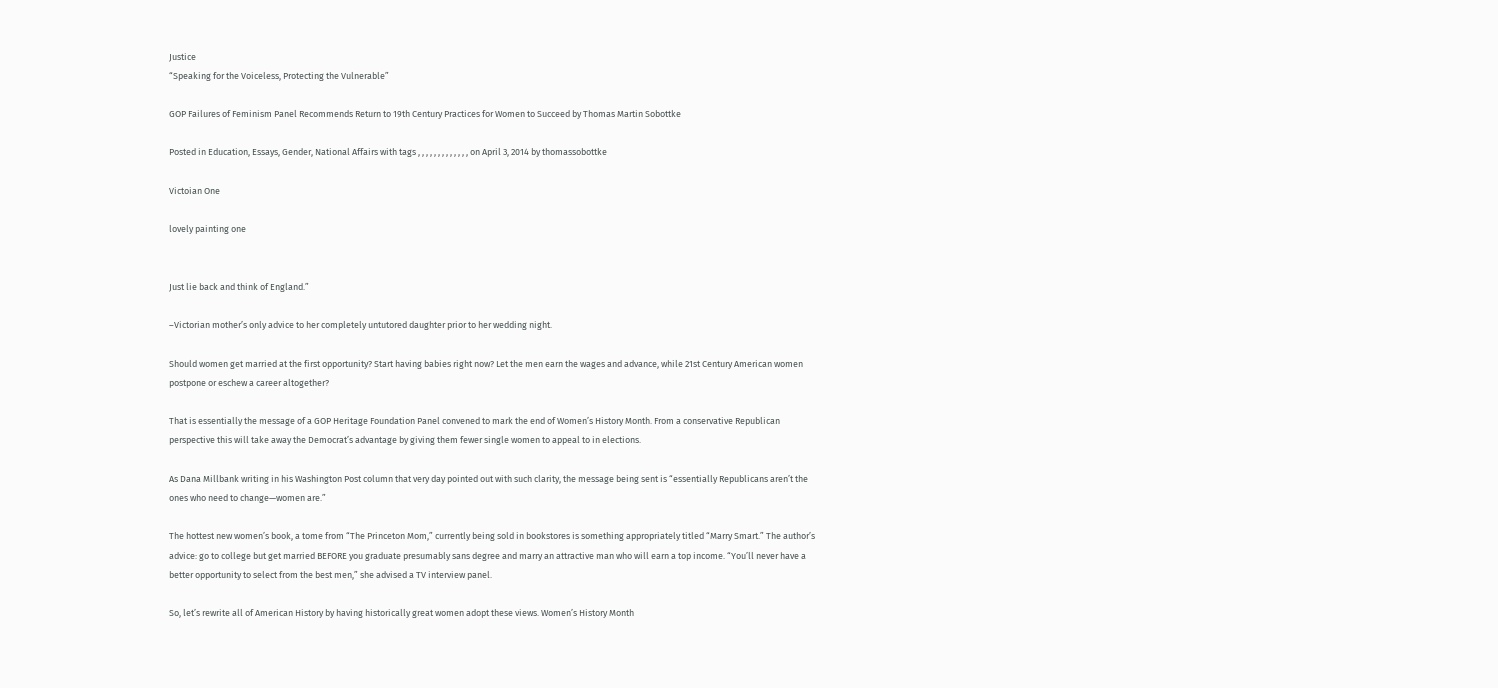Justice
“Speaking for the Voiceless, Protecting the Vulnerable”

GOP Failures of Feminism Panel Recommends Return to 19th Century Practices for Women to Succeed by Thomas Martin Sobottke

Posted in Education, Essays, Gender, National Affairs with tags , , , , , , , , , , , , , on April 3, 2014 by thomassobottke

Victoian One

lovely painting one


Just lie back and think of England.”

–Victorian mother’s only advice to her completely untutored daughter prior to her wedding night.

Should women get married at the first opportunity? Start having babies right now? Let the men earn the wages and advance, while 21st Century American women postpone or eschew a career altogether?

That is essentially the message of a GOP Heritage Foundation Panel convened to mark the end of Women’s History Month. From a conservative Republican perspective this will take away the Democrat’s advantage by giving them fewer single women to appeal to in elections.

As Dana Millbank writing in his Washington Post column that very day pointed out with such clarity, the message being sent is “essentially Republicans aren’t the ones who need to change—women are.”

The hottest new women’s book, a tome from “The Princeton Mom,” currently being sold in bookstores is something appropriately titled “Marry Smart.” The author’s advice: go to college but get married BEFORE you graduate presumably sans degree and marry an attractive man who will earn a top income. “You’ll never have a better opportunity to select from the best men,” she advised a TV interview panel.

So, let’s rewrite all of American History by having historically great women adopt these views. Women’s History Month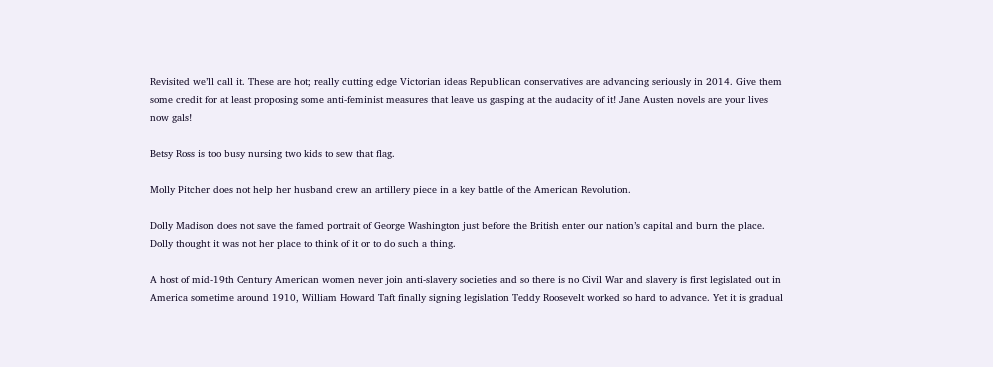Revisited we’ll call it. These are hot; really cutting edge Victorian ideas Republican conservatives are advancing seriously in 2014. Give them some credit for at least proposing some anti-feminist measures that leave us gasping at the audacity of it! Jane Austen novels are your lives now gals!

Betsy Ross is too busy nursing two kids to sew that flag.

Molly Pitcher does not help her husband crew an artillery piece in a key battle of the American Revolution.

Dolly Madison does not save the famed portrait of George Washington just before the British enter our nation’s capital and burn the place. Dolly thought it was not her place to think of it or to do such a thing.

A host of mid-19th Century American women never join anti-slavery societies and so there is no Civil War and slavery is first legislated out in America sometime around 1910, William Howard Taft finally signing legislation Teddy Roosevelt worked so hard to advance. Yet it is gradual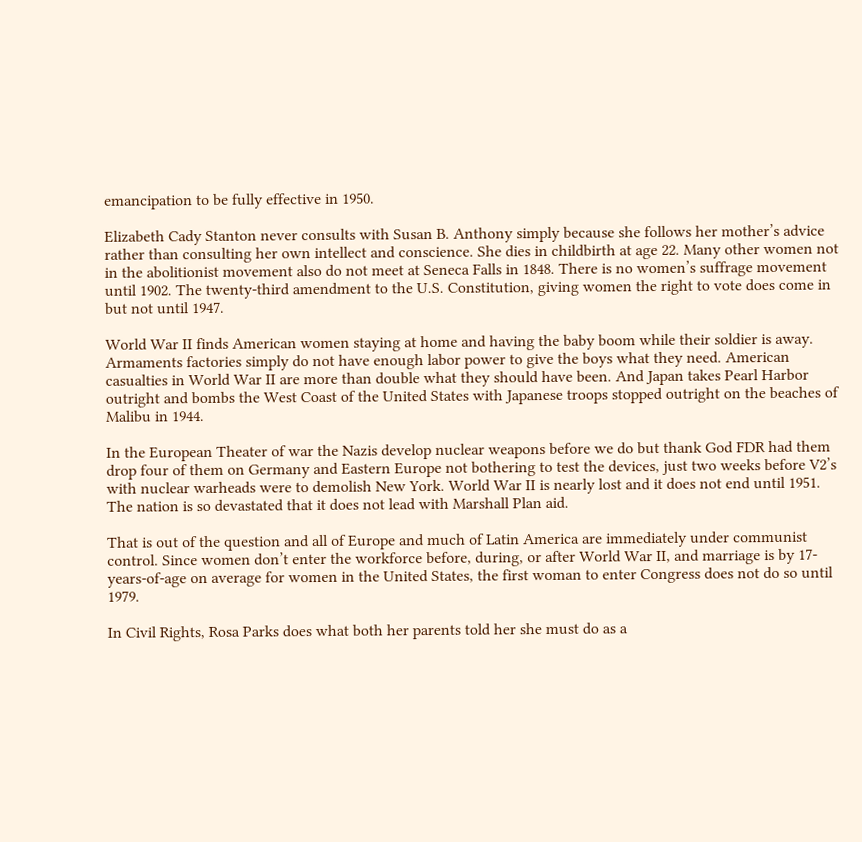emancipation to be fully effective in 1950.

Elizabeth Cady Stanton never consults with Susan B. Anthony simply because she follows her mother’s advice rather than consulting her own intellect and conscience. She dies in childbirth at age 22. Many other women not in the abolitionist movement also do not meet at Seneca Falls in 1848. There is no women’s suffrage movement until 1902. The twenty-third amendment to the U.S. Constitution, giving women the right to vote does come in but not until 1947.

World War II finds American women staying at home and having the baby boom while their soldier is away. Armaments factories simply do not have enough labor power to give the boys what they need. American casualties in World War II are more than double what they should have been. And Japan takes Pearl Harbor outright and bombs the West Coast of the United States with Japanese troops stopped outright on the beaches of Malibu in 1944.

In the European Theater of war the Nazis develop nuclear weapons before we do but thank God FDR had them drop four of them on Germany and Eastern Europe not bothering to test the devices, just two weeks before V2’s with nuclear warheads were to demolish New York. World War II is nearly lost and it does not end until 1951. The nation is so devastated that it does not lead with Marshall Plan aid.

That is out of the question and all of Europe and much of Latin America are immediately under communist control. Since women don’t enter the workforce before, during, or after World War II, and marriage is by 17-years-of-age on average for women in the United States, the first woman to enter Congress does not do so until 1979.

In Civil Rights, Rosa Parks does what both her parents told her she must do as a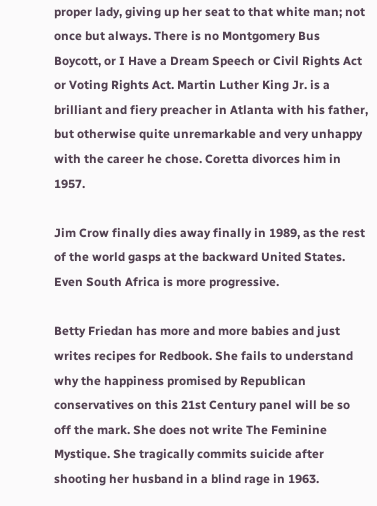proper lady, giving up her seat to that white man; not once but always. There is no Montgomery Bus Boycott, or I Have a Dream Speech or Civil Rights Act or Voting Rights Act. Martin Luther King Jr. is a brilliant and fiery preacher in Atlanta with his father, but otherwise quite unremarkable and very unhappy with the career he chose. Coretta divorces him in 1957.

Jim Crow finally dies away finally in 1989, as the rest of the world gasps at the backward United States. Even South Africa is more progressive.

Betty Friedan has more and more babies and just writes recipes for Redbook. She fails to understand why the happiness promised by Republican conservatives on this 21st Century panel will be so off the mark. She does not write The Feminine Mystique. She tragically commits suicide after shooting her husband in a blind rage in 1963.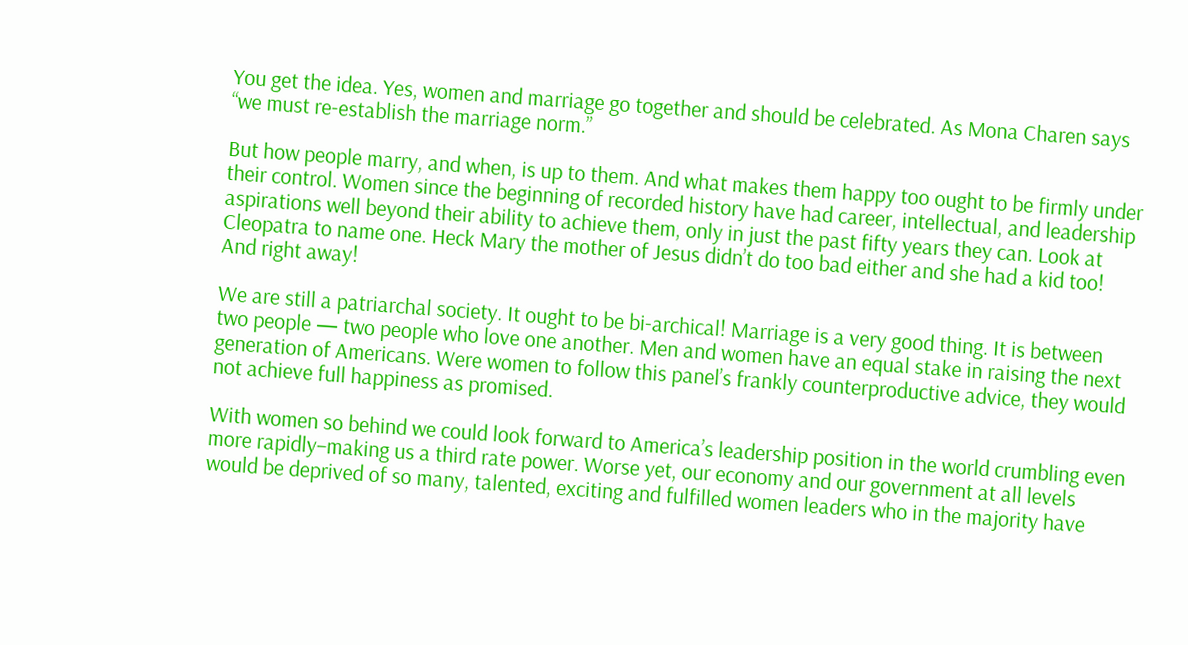You get the idea. Yes, women and marriage go together and should be celebrated. As Mona Charen says “we must re-establish the marriage norm.”

But how people marry, and when, is up to them. And what makes them happy too ought to be firmly under their control. Women since the beginning of recorded history have had career, intellectual, and leadership aspirations well beyond their ability to achieve them, only in just the past fifty years they can. Look at Cleopatra to name one. Heck Mary the mother of Jesus didn’t do too bad either and she had a kid too! And right away!

We are still a patriarchal society. It ought to be bi-archical! Marriage is a very good thing. It is between two people — two people who love one another. Men and women have an equal stake in raising the next generation of Americans. Were women to follow this panel’s frankly counterproductive advice, they would not achieve full happiness as promised.

With women so behind we could look forward to America’s leadership position in the world crumbling even more rapidly–making us a third rate power. Worse yet, our economy and our government at all levels would be deprived of so many, talented, exciting and fulfilled women leaders who in the majority have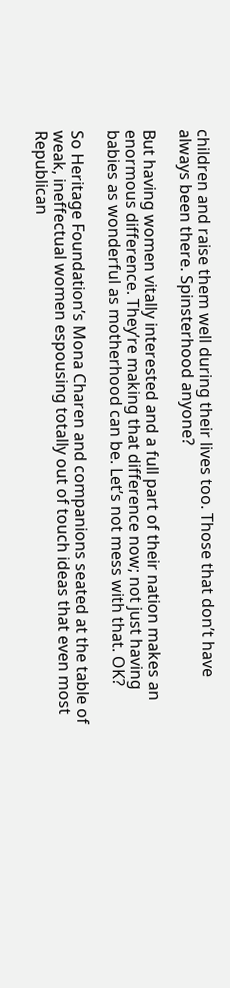children and raise them well during their lives too. Those that don’t have always been there. Spinsterhood anyone?

But having women vitally interested and a full part of their nation makes an enormous difference. They’re making that difference now; not just having babies as wonderful as motherhood can be. Let’s not mess with that. OK?

So Heritage Foundation’s Mona Charen and companions seated at the table of weak, ineffectual women espousing totally out of touch ideas that even most Republican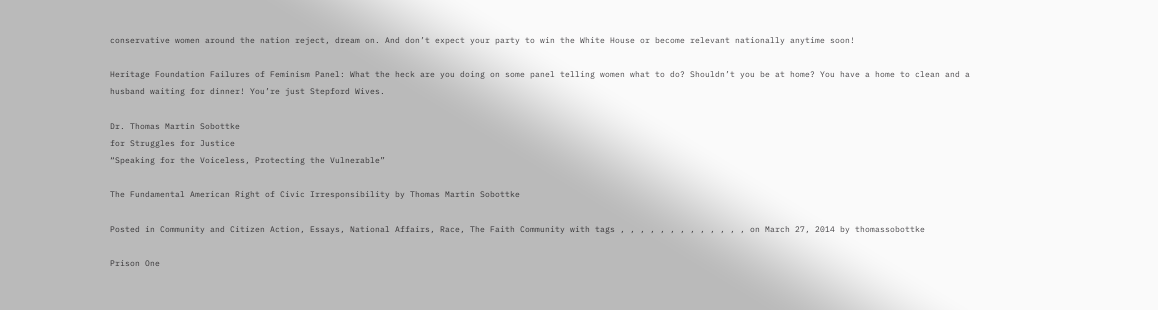conservative women around the nation reject, dream on. And don’t expect your party to win the White House or become relevant nationally anytime soon!

Heritage Foundation Failures of Feminism Panel: What the heck are you doing on some panel telling women what to do? Shouldn’t you be at home? You have a home to clean and a husband waiting for dinner! You’re just Stepford Wives.

Dr. Thomas Martin Sobottke
for Struggles for Justice
“Speaking for the Voiceless, Protecting the Vulnerable”

The Fundamental American Right of Civic Irresponsibility by Thomas Martin Sobottke

Posted in Community and Citizen Action, Essays, National Affairs, Race, The Faith Community with tags , , , , , , , , , , , , , on March 27, 2014 by thomassobottke

Prison One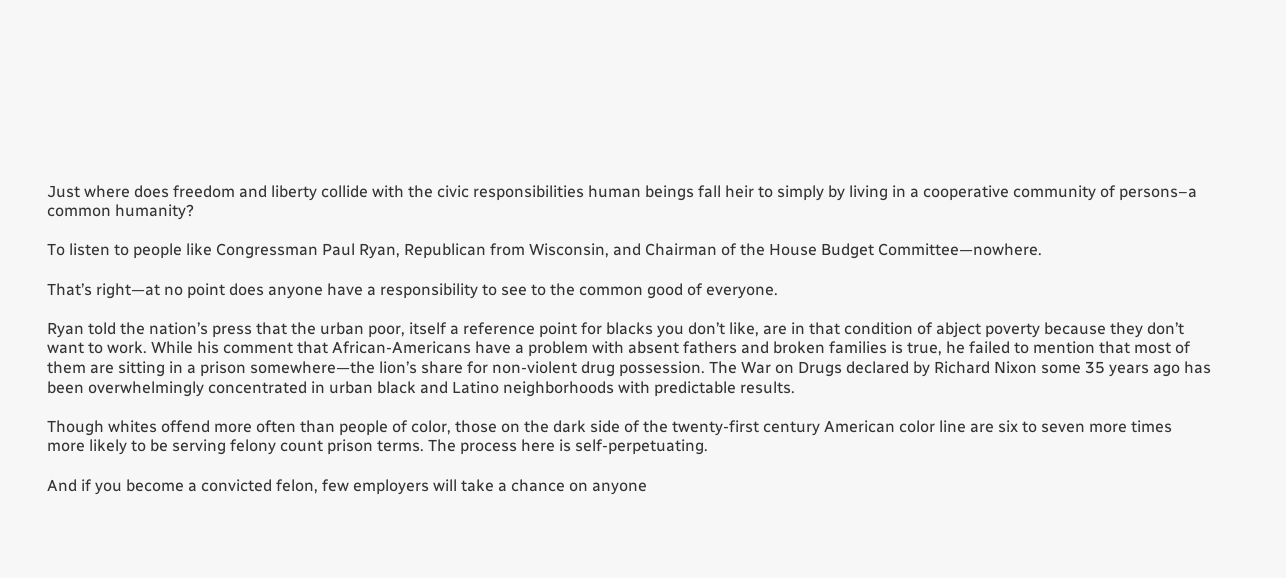Just where does freedom and liberty collide with the civic responsibilities human beings fall heir to simply by living in a cooperative community of persons–a common humanity?

To listen to people like Congressman Paul Ryan, Republican from Wisconsin, and Chairman of the House Budget Committee—nowhere.

That’s right—at no point does anyone have a responsibility to see to the common good of everyone.

Ryan told the nation’s press that the urban poor, itself a reference point for blacks you don’t like, are in that condition of abject poverty because they don’t want to work. While his comment that African-Americans have a problem with absent fathers and broken families is true, he failed to mention that most of them are sitting in a prison somewhere—the lion’s share for non-violent drug possession. The War on Drugs declared by Richard Nixon some 35 years ago has been overwhelmingly concentrated in urban black and Latino neighborhoods with predictable results.

Though whites offend more often than people of color, those on the dark side of the twenty-first century American color line are six to seven more times more likely to be serving felony count prison terms. The process here is self-perpetuating.

And if you become a convicted felon, few employers will take a chance on anyone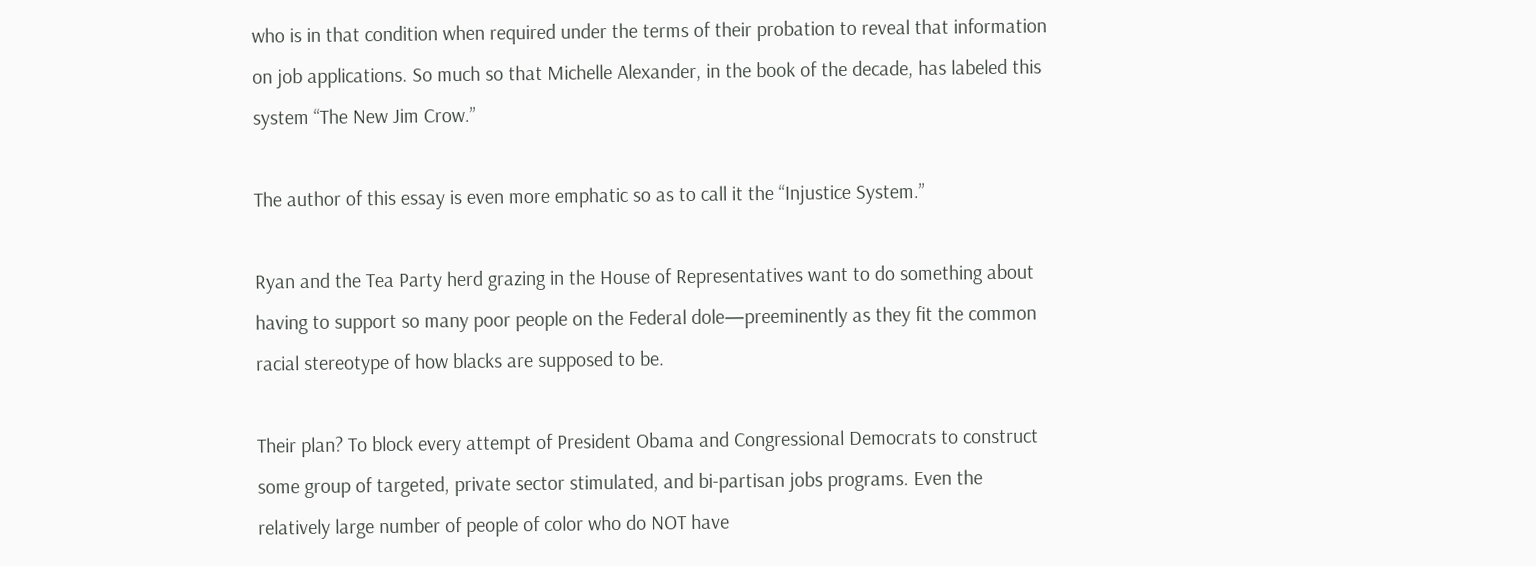who is in that condition when required under the terms of their probation to reveal that information on job applications. So much so that Michelle Alexander, in the book of the decade, has labeled this system “The New Jim Crow.”

The author of this essay is even more emphatic so as to call it the “Injustice System.”

Ryan and the Tea Party herd grazing in the House of Representatives want to do something about having to support so many poor people on the Federal dole—preeminently as they fit the common racial stereotype of how blacks are supposed to be.

Their plan? To block every attempt of President Obama and Congressional Democrats to construct some group of targeted, private sector stimulated, and bi-partisan jobs programs. Even the relatively large number of people of color who do NOT have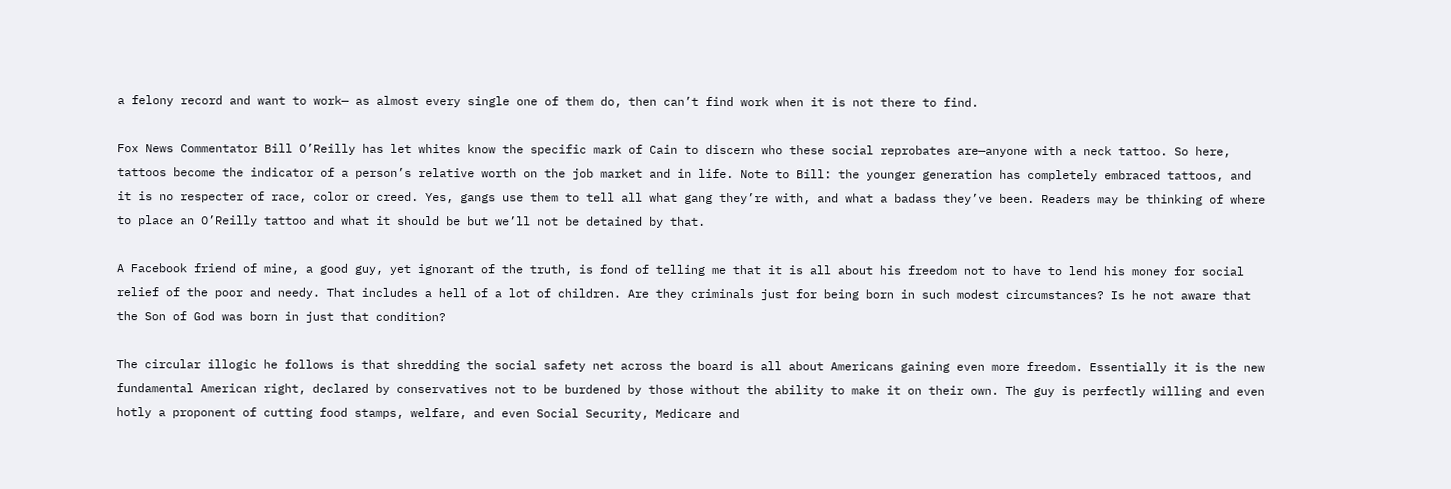a felony record and want to work— as almost every single one of them do, then can’t find work when it is not there to find.

Fox News Commentator Bill O’Reilly has let whites know the specific mark of Cain to discern who these social reprobates are—anyone with a neck tattoo. So here, tattoos become the indicator of a person’s relative worth on the job market and in life. Note to Bill: the younger generation has completely embraced tattoos, and it is no respecter of race, color or creed. Yes, gangs use them to tell all what gang they’re with, and what a badass they’ve been. Readers may be thinking of where to place an O’Reilly tattoo and what it should be but we’ll not be detained by that.

A Facebook friend of mine, a good guy, yet ignorant of the truth, is fond of telling me that it is all about his freedom not to have to lend his money for social relief of the poor and needy. That includes a hell of a lot of children. Are they criminals just for being born in such modest circumstances? Is he not aware that the Son of God was born in just that condition?

The circular illogic he follows is that shredding the social safety net across the board is all about Americans gaining even more freedom. Essentially it is the new fundamental American right, declared by conservatives not to be burdened by those without the ability to make it on their own. The guy is perfectly willing and even hotly a proponent of cutting food stamps, welfare, and even Social Security, Medicare and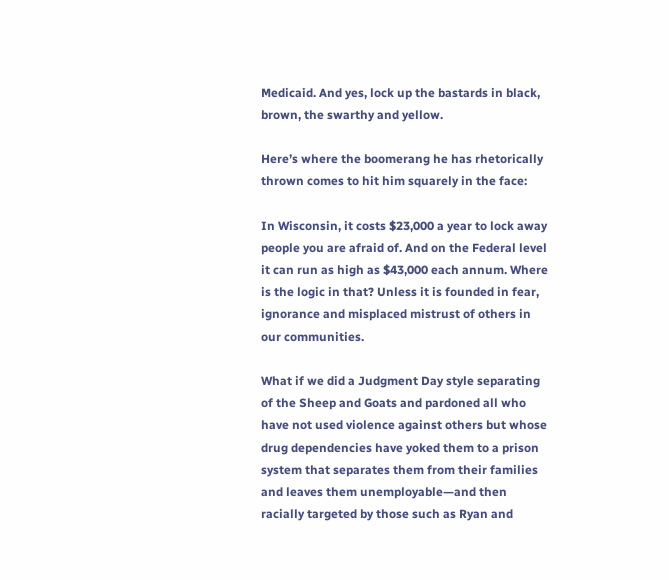Medicaid. And yes, lock up the bastards in black, brown, the swarthy and yellow.

Here’s where the boomerang he has rhetorically thrown comes to hit him squarely in the face:

In Wisconsin, it costs $23,000 a year to lock away people you are afraid of. And on the Federal level it can run as high as $43,000 each annum. Where is the logic in that? Unless it is founded in fear, ignorance and misplaced mistrust of others in our communities.

What if we did a Judgment Day style separating of the Sheep and Goats and pardoned all who have not used violence against others but whose drug dependencies have yoked them to a prison system that separates them from their families and leaves them unemployable—and then racially targeted by those such as Ryan and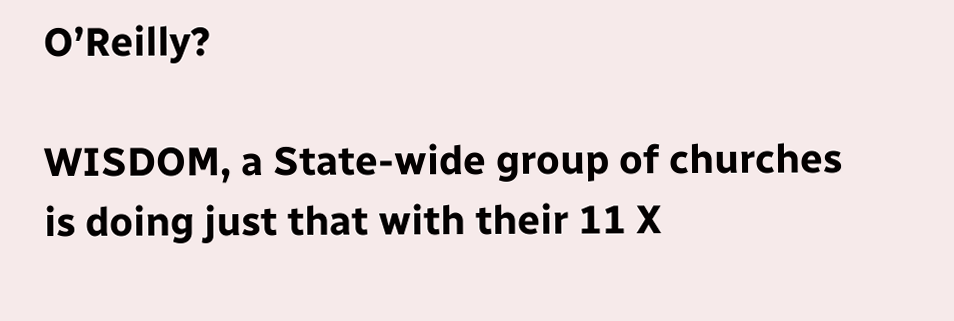O’Reilly?

WISDOM, a State-wide group of churches is doing just that with their 11 X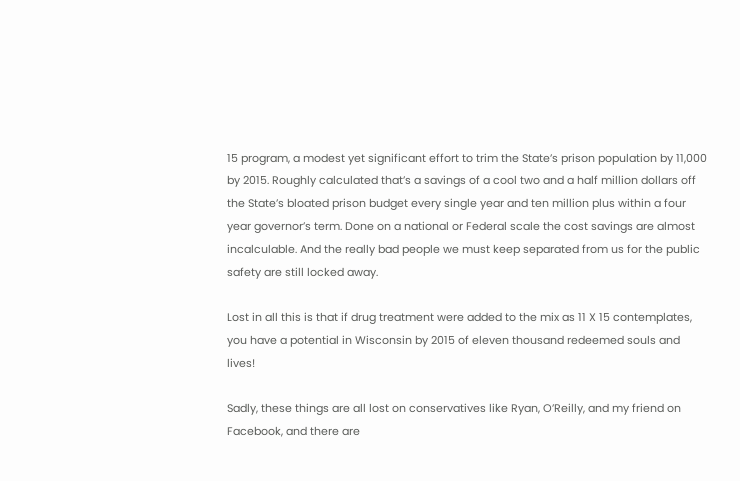15 program, a modest yet significant effort to trim the State’s prison population by 11,000 by 2015. Roughly calculated that’s a savings of a cool two and a half million dollars off the State’s bloated prison budget every single year and ten million plus within a four year governor’s term. Done on a national or Federal scale the cost savings are almost incalculable. And the really bad people we must keep separated from us for the public safety are still locked away.

Lost in all this is that if drug treatment were added to the mix as 11 X 15 contemplates, you have a potential in Wisconsin by 2015 of eleven thousand redeemed souls and lives!

Sadly, these things are all lost on conservatives like Ryan, O’Reilly, and my friend on Facebook, and there are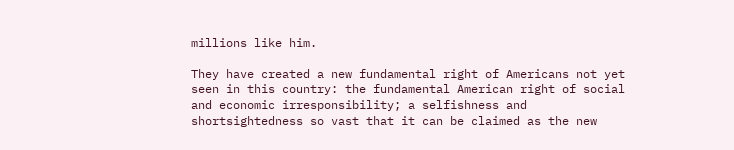millions like him.

They have created a new fundamental right of Americans not yet seen in this country: the fundamental American right of social and economic irresponsibility; a selfishness and shortsightedness so vast that it can be claimed as the new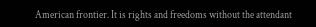American frontier. It is rights and freedoms without the attendant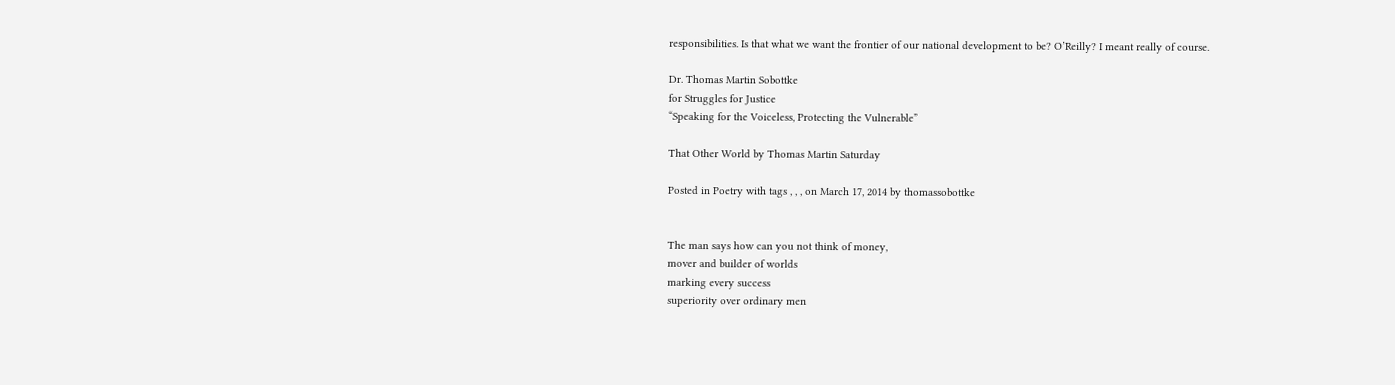responsibilities. Is that what we want the frontier of our national development to be? O’Reilly? I meant really of course.

Dr. Thomas Martin Sobottke
for Struggles for Justice
“Speaking for the Voiceless, Protecting the Vulnerable”

That Other World by Thomas Martin Saturday

Posted in Poetry with tags , , , on March 17, 2014 by thomassobottke


The man says how can you not think of money,
mover and builder of worlds
marking every success
superiority over ordinary men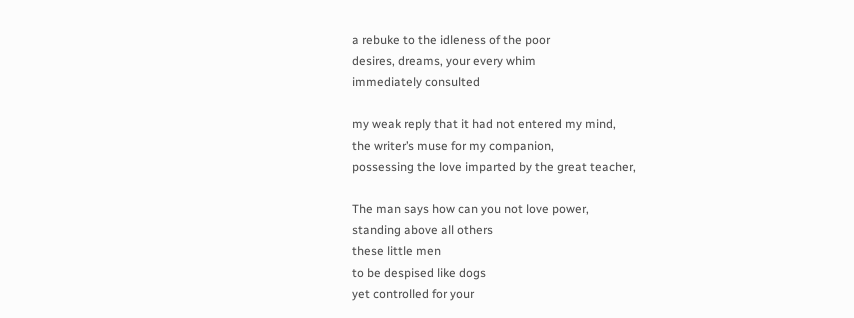a rebuke to the idleness of the poor
desires, dreams, your every whim
immediately consulted

my weak reply that it had not entered my mind,
the writer’s muse for my companion,
possessing the love imparted by the great teacher,

The man says how can you not love power,
standing above all others
these little men
to be despised like dogs
yet controlled for your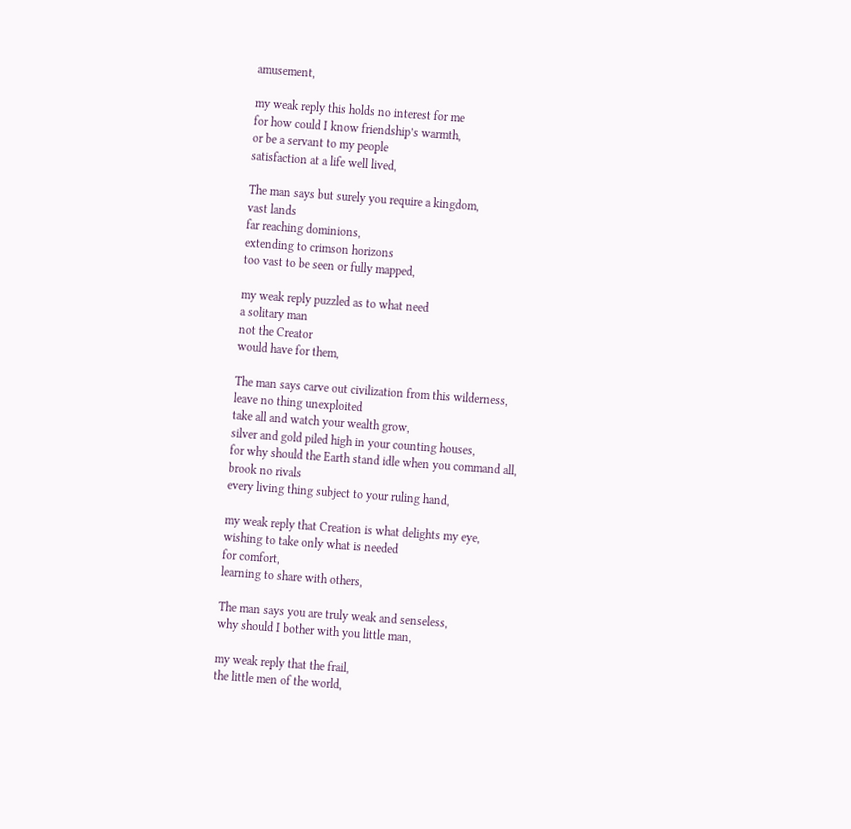amusement,

my weak reply this holds no interest for me
for how could I know friendship’s warmth,
or be a servant to my people
satisfaction at a life well lived,

The man says but surely you require a kingdom,
vast lands
far reaching dominions,
extending to crimson horizons
too vast to be seen or fully mapped,

my weak reply puzzled as to what need
a solitary man
not the Creator
would have for them,

The man says carve out civilization from this wilderness,
leave no thing unexploited
take all and watch your wealth grow,
silver and gold piled high in your counting houses,
for why should the Earth stand idle when you command all,
brook no rivals
every living thing subject to your ruling hand,

my weak reply that Creation is what delights my eye,
wishing to take only what is needed
for comfort,
learning to share with others,

The man says you are truly weak and senseless,
why should I bother with you little man,

my weak reply that the frail,
the little men of the world,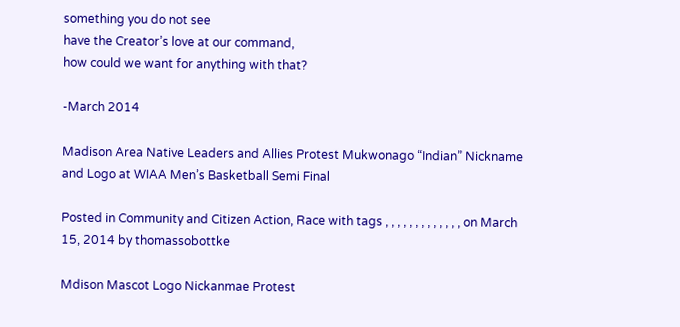something you do not see
have the Creator’s love at our command,
how could we want for anything with that?

-March 2014

Madison Area Native Leaders and Allies Protest Mukwonago “Indian” Nickname and Logo at WIAA Men’s Basketball Semi Final

Posted in Community and Citizen Action, Race with tags , , , , , , , , , , , , , on March 15, 2014 by thomassobottke

Mdison Mascot Logo Nickanmae Protest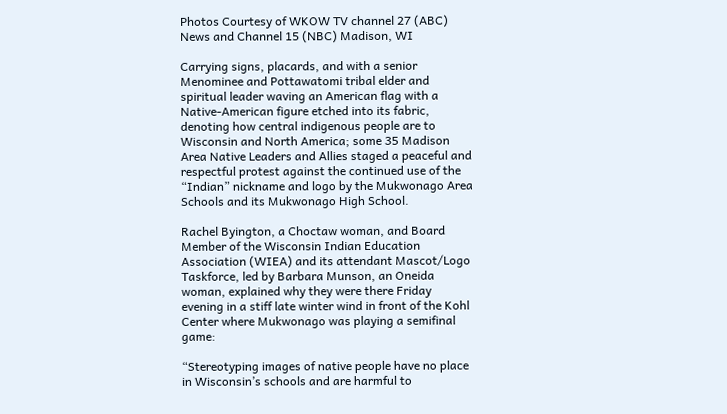Photos Courtesy of WKOW TV channel 27 (ABC) News and Channel 15 (NBC) Madison, WI

Carrying signs, placards, and with a senior Menominee and Pottawatomi tribal elder and spiritual leader waving an American flag with a Native-American figure etched into its fabric, denoting how central indigenous people are to Wisconsin and North America; some 35 Madison Area Native Leaders and Allies staged a peaceful and respectful protest against the continued use of the “Indian” nickname and logo by the Mukwonago Area Schools and its Mukwonago High School.

Rachel Byington, a Choctaw woman, and Board Member of the Wisconsin Indian Education Association (WIEA) and its attendant Mascot/Logo Taskforce, led by Barbara Munson, an Oneida woman, explained why they were there Friday evening in a stiff late winter wind in front of the Kohl Center where Mukwonago was playing a semifinal game:

“Stereotyping images of native people have no place in Wisconsin’s schools and are harmful to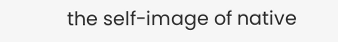the self-image of native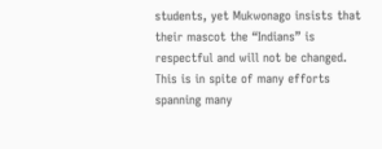students, yet Mukwonago insists that their mascot the “Indians” is respectful and will not be changed. This is in spite of many efforts spanning many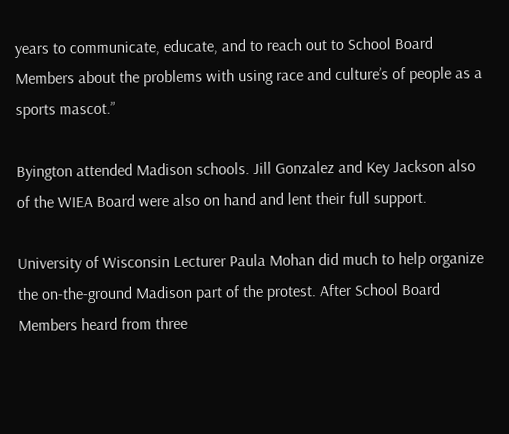years to communicate, educate, and to reach out to School Board Members about the problems with using race and culture’s of people as a sports mascot.”

Byington attended Madison schools. Jill Gonzalez and Key Jackson also of the WIEA Board were also on hand and lent their full support.

University of Wisconsin Lecturer Paula Mohan did much to help organize the on-the-ground Madison part of the protest. After School Board Members heard from three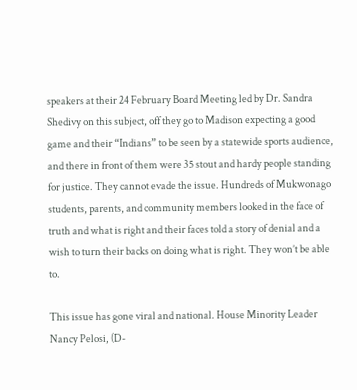speakers at their 24 February Board Meeting led by Dr. Sandra Shedivy on this subject, off they go to Madison expecting a good game and their “Indians” to be seen by a statewide sports audience, and there in front of them were 35 stout and hardy people standing for justice. They cannot evade the issue. Hundreds of Mukwonago students, parents, and community members looked in the face of truth and what is right and their faces told a story of denial and a wish to turn their backs on doing what is right. They won’t be able to.

This issue has gone viral and national. House Minority Leader Nancy Pelosi, (D-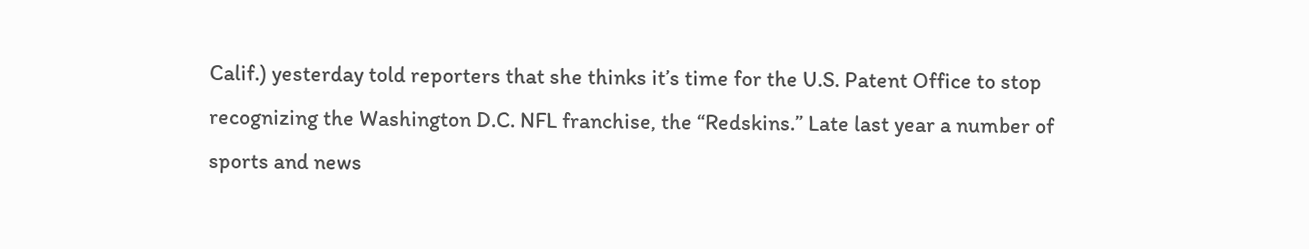Calif.) yesterday told reporters that she thinks it’s time for the U.S. Patent Office to stop recognizing the Washington D.C. NFL franchise, the “Redskins.” Late last year a number of sports and news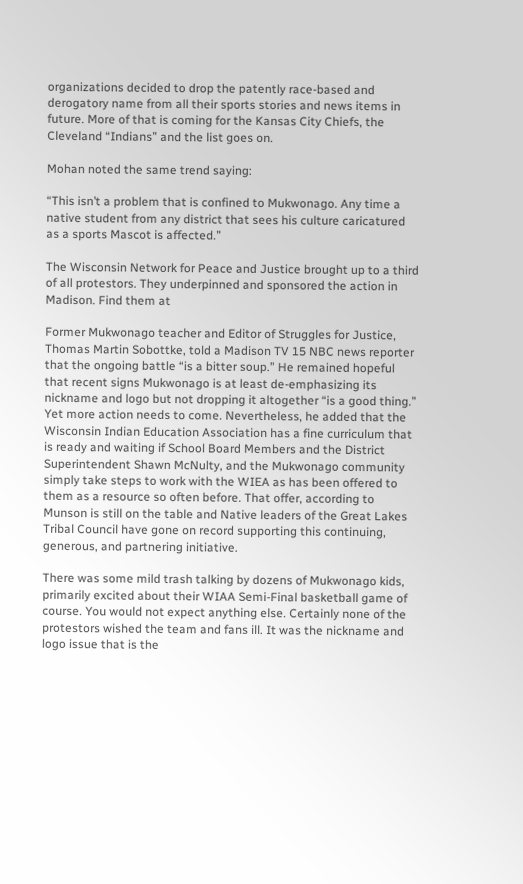organizations decided to drop the patently race-based and derogatory name from all their sports stories and news items in future. More of that is coming for the Kansas City Chiefs, the Cleveland “Indians” and the list goes on.

Mohan noted the same trend saying:

“This isn’t a problem that is confined to Mukwonago. Any time a native student from any district that sees his culture caricatured as a sports Mascot is affected.”

The Wisconsin Network for Peace and Justice brought up to a third of all protestors. They underpinned and sponsored the action in Madison. Find them at

Former Mukwonago teacher and Editor of Struggles for Justice, Thomas Martin Sobottke, told a Madison TV 15 NBC news reporter that the ongoing battle “is a bitter soup.” He remained hopeful that recent signs Mukwonago is at least de-emphasizing its nickname and logo but not dropping it altogether “is a good thing.” Yet more action needs to come. Nevertheless, he added that the Wisconsin Indian Education Association has a fine curriculum that is ready and waiting if School Board Members and the District Superintendent Shawn McNulty, and the Mukwonago community simply take steps to work with the WIEA as has been offered to them as a resource so often before. That offer, according to Munson is still on the table and Native leaders of the Great Lakes Tribal Council have gone on record supporting this continuing, generous, and partnering initiative.

There was some mild trash talking by dozens of Mukwonago kids, primarily excited about their WIAA Semi-Final basketball game of course. You would not expect anything else. Certainly none of the protestors wished the team and fans ill. It was the nickname and logo issue that is the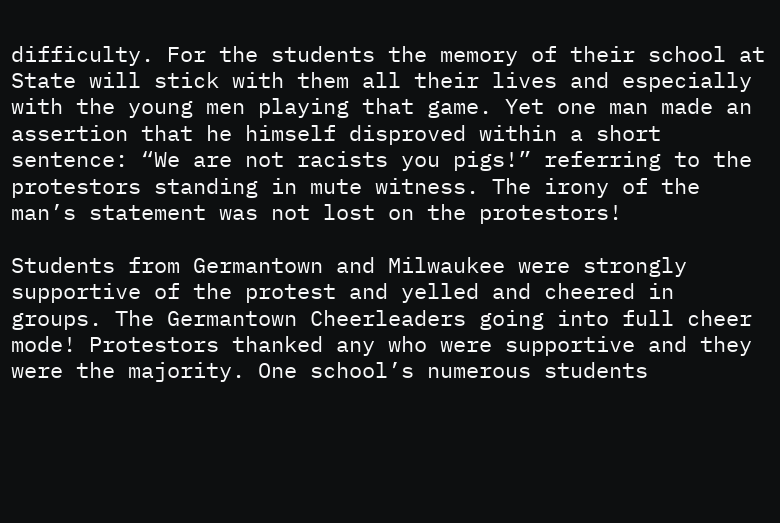difficulty. For the students the memory of their school at State will stick with them all their lives and especially with the young men playing that game. Yet one man made an assertion that he himself disproved within a short sentence: “We are not racists you pigs!” referring to the protestors standing in mute witness. The irony of the man’s statement was not lost on the protestors!

Students from Germantown and Milwaukee were strongly supportive of the protest and yelled and cheered in groups. The Germantown Cheerleaders going into full cheer mode! Protestors thanked any who were supportive and they were the majority. One school’s numerous students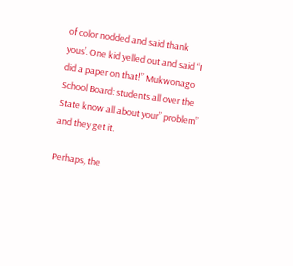of color nodded and said thank yous’. One kid yelled out and said “I did a paper on that!” Mukwonago School Board: students all over the State know all about your” problem” and they get it.

Perhaps, the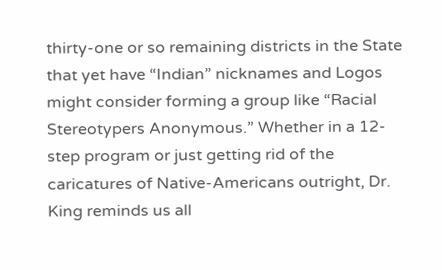thirty-one or so remaining districts in the State that yet have “Indian” nicknames and Logos might consider forming a group like “Racial Stereotypers Anonymous.” Whether in a 12-step program or just getting rid of the caricatures of Native-Americans outright, Dr. King reminds us all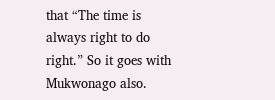that “The time is always right to do right.” So it goes with Mukwonago also.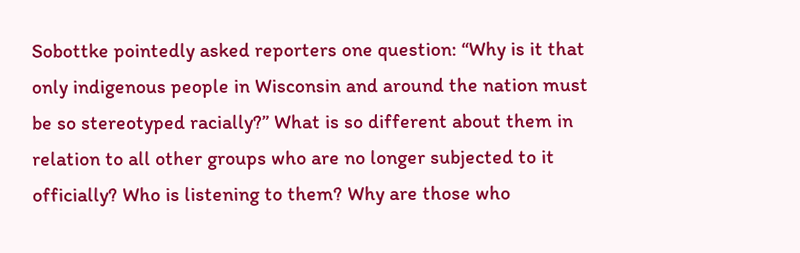Sobottke pointedly asked reporters one question: “Why is it that only indigenous people in Wisconsin and around the nation must be so stereotyped racially?” What is so different about them in relation to all other groups who are no longer subjected to it officially? Who is listening to them? Why are those who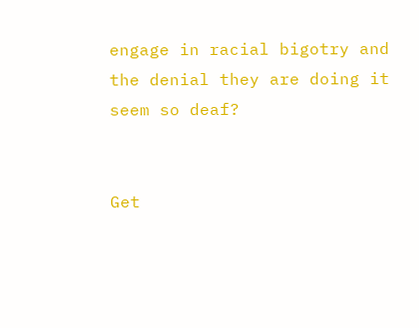engage in racial bigotry and the denial they are doing it seem so deaf?


Get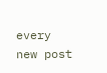every new post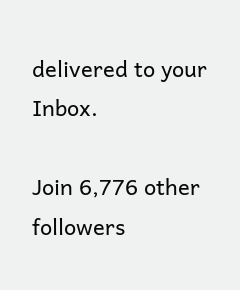delivered to your Inbox.

Join 6,776 other followers